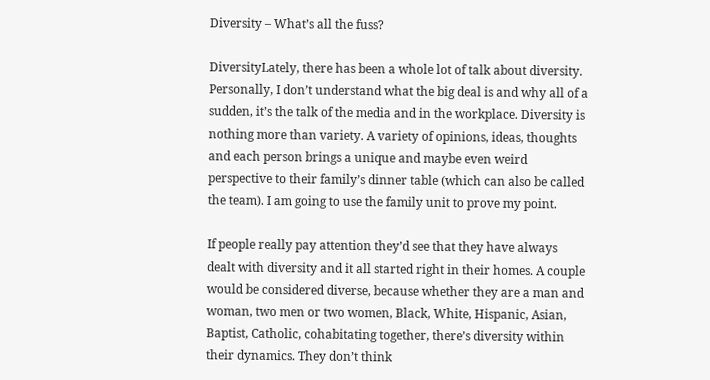Diversity – What’s all the fuss?

DiversityLately, there has been a whole lot of talk about diversity. Personally, I don’t understand what the big deal is and why all of a sudden, it’s the talk of the media and in the workplace. Diversity is nothing more than variety. A variety of opinions, ideas, thoughts and each person brings a unique and maybe even weird perspective to their family’s dinner table (which can also be called the team). I am going to use the family unit to prove my point.

If people really pay attention they’d see that they have always dealt with diversity and it all started right in their homes. A couple would be considered diverse, because whether they are a man and woman, two men or two women, Black, White, Hispanic, Asian, Baptist, Catholic, cohabitating together, there’s diversity within their dynamics. They don’t think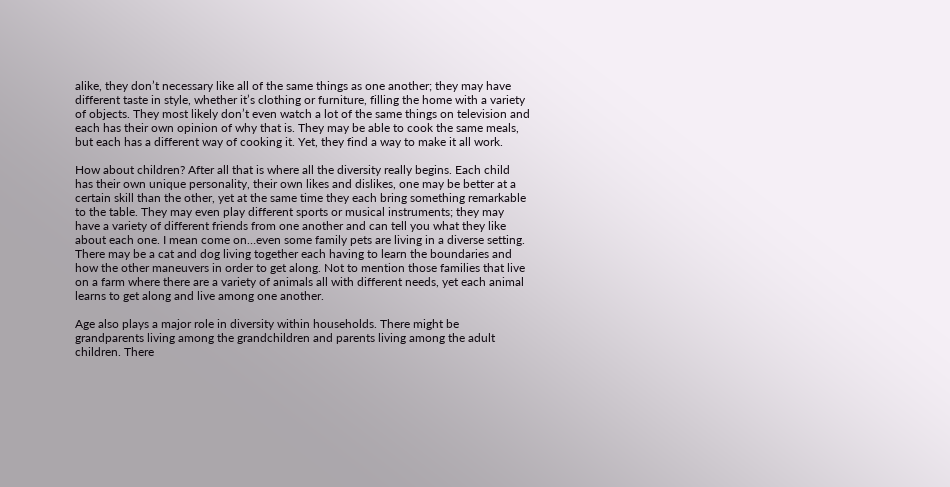alike, they don’t necessary like all of the same things as one another; they may have different taste in style, whether it’s clothing or furniture, filling the home with a variety of objects. They most likely don’t even watch a lot of the same things on television and each has their own opinion of why that is. They may be able to cook the same meals, but each has a different way of cooking it. Yet, they find a way to make it all work.

How about children? After all that is where all the diversity really begins. Each child has their own unique personality, their own likes and dislikes, one may be better at a certain skill than the other, yet at the same time they each bring something remarkable to the table. They may even play different sports or musical instruments; they may have a variety of different friends from one another and can tell you what they like about each one. I mean come on…even some family pets are living in a diverse setting. There may be a cat and dog living together each having to learn the boundaries and how the other maneuvers in order to get along. Not to mention those families that live on a farm where there are a variety of animals all with different needs, yet each animal learns to get along and live among one another.

Age also plays a major role in diversity within households. There might be grandparents living among the grandchildren and parents living among the adult children. There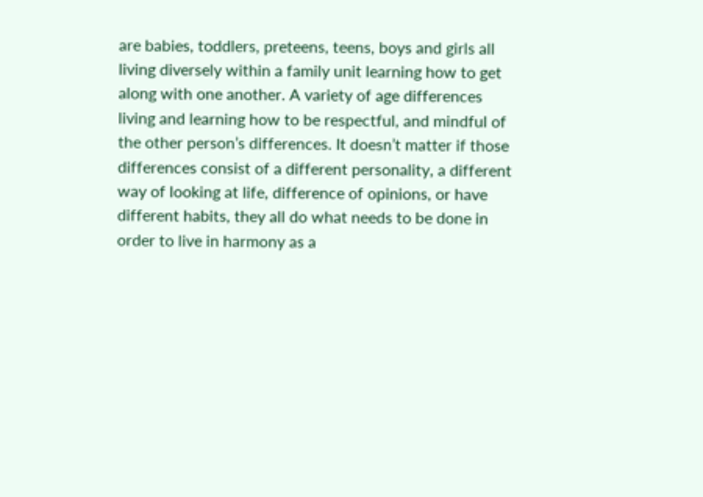are babies, toddlers, preteens, teens, boys and girls all living diversely within a family unit learning how to get along with one another. A variety of age differences living and learning how to be respectful, and mindful of the other person’s differences. It doesn’t matter if those differences consist of a different personality, a different way of looking at life, difference of opinions, or have different habits, they all do what needs to be done in order to live in harmony as a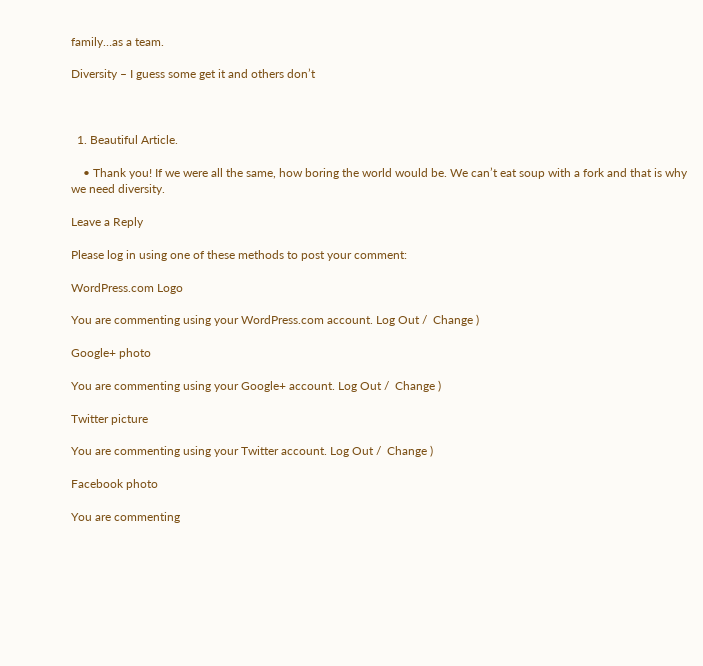family…as a team.

Diversity – I guess some get it and others don’t



  1. Beautiful Article.

    • Thank you! If we were all the same, how boring the world would be. We can’t eat soup with a fork and that is why we need diversity.

Leave a Reply

Please log in using one of these methods to post your comment:

WordPress.com Logo

You are commenting using your WordPress.com account. Log Out /  Change )

Google+ photo

You are commenting using your Google+ account. Log Out /  Change )

Twitter picture

You are commenting using your Twitter account. Log Out /  Change )

Facebook photo

You are commenting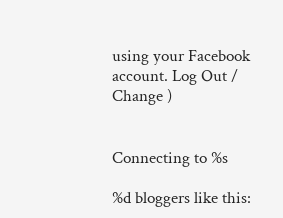using your Facebook account. Log Out /  Change )


Connecting to %s

%d bloggers like this: